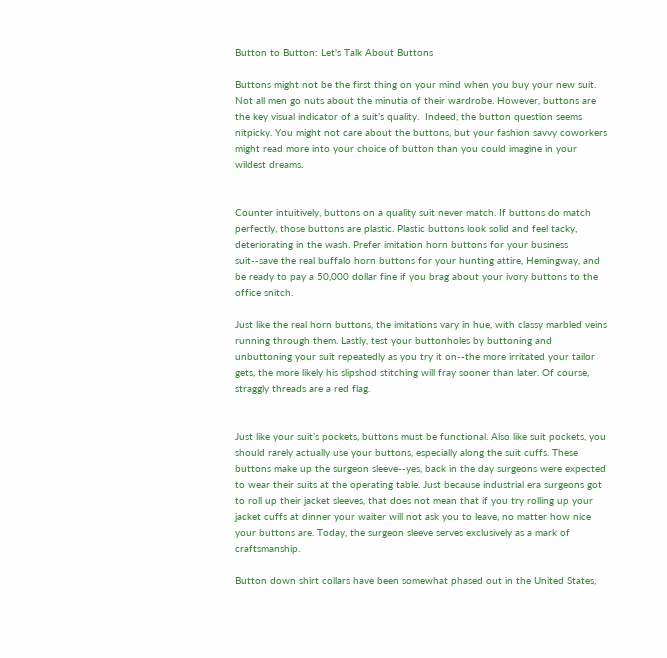Button to Button: Let's Talk About Buttons

Buttons might not be the first thing on your mind when you buy your new suit. Not all men go nuts about the minutia of their wardrobe. However, buttons are the key visual indicator of a suit’s quality.  Indeed, the button question seems nitpicky. You might not care about the buttons, but your fashion savvy coworkers might read more into your choice of button than you could imagine in your wildest dreams.


Counter intuitively, buttons on a quality suit never match. If buttons do match perfectly, those buttons are plastic. Plastic buttons look solid and feel tacky, deteriorating in the wash. Prefer imitation horn buttons for your business suit--save the real buffalo horn buttons for your hunting attire, Hemingway, and be ready to pay a 50,000 dollar fine if you brag about your ivory buttons to the office snitch.

Just like the real horn buttons, the imitations vary in hue, with classy marbled veins running through them. Lastly, test your buttonholes by buttoning and unbuttoning your suit repeatedly as you try it on--the more irritated your tailor gets, the more likely his slipshod stitching will fray sooner than later. Of course, straggly threads are a red flag.


Just like your suit’s pockets, buttons must be functional. Also like suit pockets, you should rarely actually use your buttons, especially along the suit cuffs. These buttons make up the surgeon sleeve--yes, back in the day surgeons were expected to wear their suits at the operating table. Just because industrial era surgeons got to roll up their jacket sleeves, that does not mean that if you try rolling up your jacket cuffs at dinner your waiter will not ask you to leave, no matter how nice your buttons are. Today, the surgeon sleeve serves exclusively as a mark of craftsmanship.

Button down shirt collars have been somewhat phased out in the United States,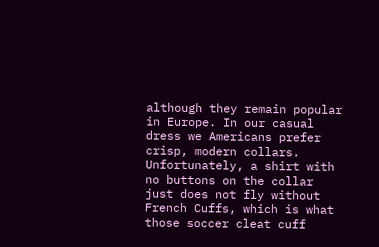although they remain popular in Europe. In our casual dress we Americans prefer crisp, modern collars. Unfortunately, a shirt with no buttons on the collar just does not fly without French Cuffs, which is what those soccer cleat cuff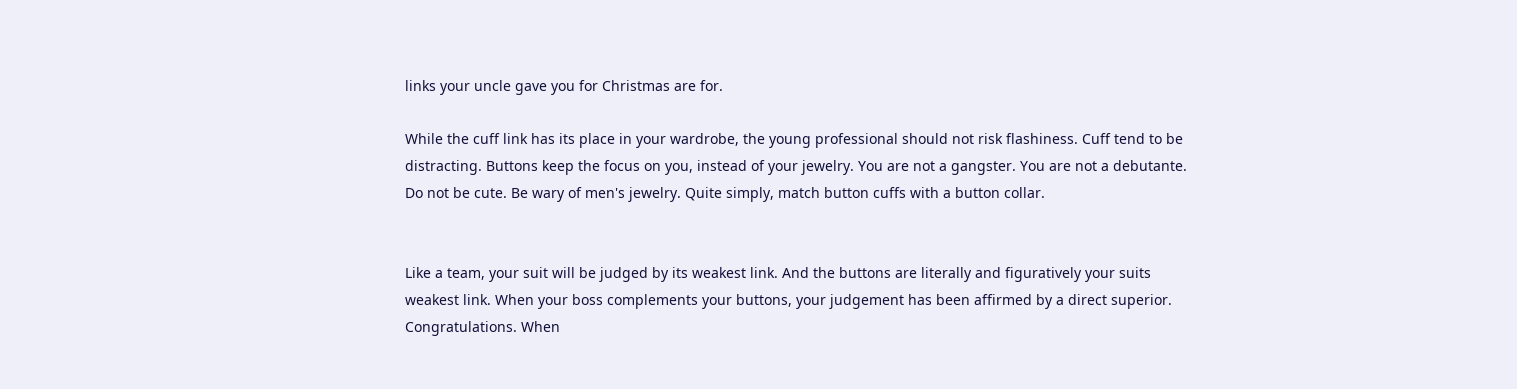links your uncle gave you for Christmas are for.

While the cuff link has its place in your wardrobe, the young professional should not risk flashiness. Cuff tend to be distracting. Buttons keep the focus on you, instead of your jewelry. You are not a gangster. You are not a debutante. Do not be cute. Be wary of men's jewelry. Quite simply, match button cuffs with a button collar.


Like a team, your suit will be judged by its weakest link. And the buttons are literally and figuratively your suits weakest link. When your boss complements your buttons, your judgement has been affirmed by a direct superior. Congratulations. When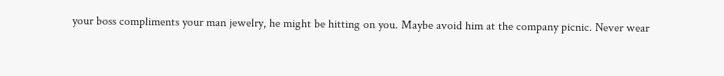your boss compliments your man jewelry, he might be hitting on you. Maybe avoid him at the company picnic. Never wear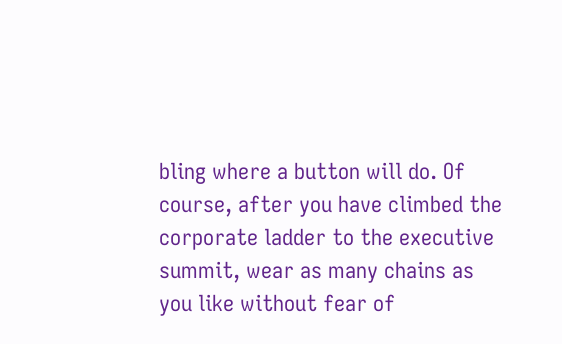bling where a button will do. Of course, after you have climbed the corporate ladder to the executive summit, wear as many chains as you like without fear of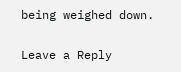being weighed down.

Leave a Reply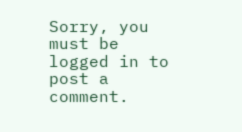Sorry, you must be logged in to post a comment.